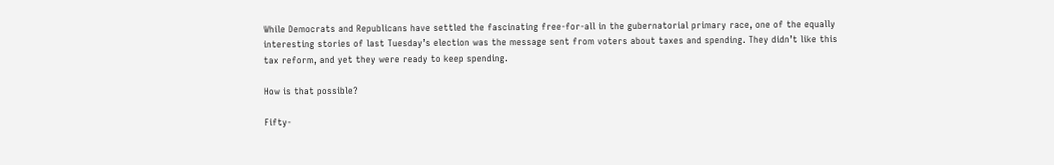While Democrats and Republicans have settled the fascinating free-for-all in the gubernatorial primary race, one of the equally interesting stories of last Tuesday’s election was the message sent from voters about taxes and spending. They didn’t like this tax reform, and yet they were ready to keep spending.

How is that possible?

Fifty-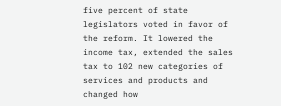five percent of state legislators voted in favor of the reform. It lowered the income tax, extended the sales tax to 102 new categories of services and products and changed how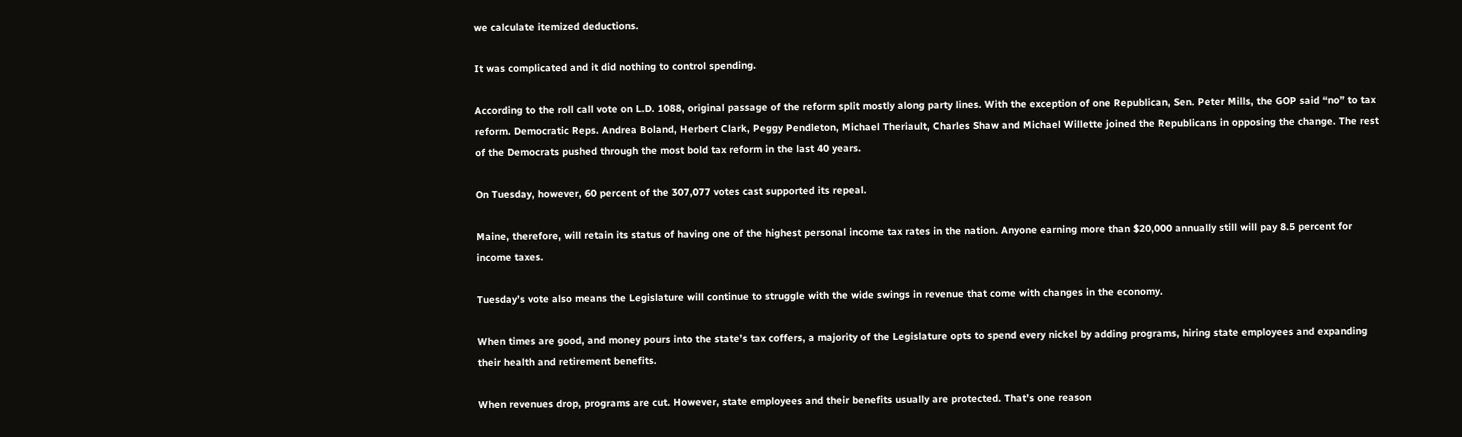we calculate itemized deductions.

It was complicated and it did nothing to control spending.

According to the roll call vote on L.D. 1088, original passage of the reform split mostly along party lines. With the exception of one Republican, Sen. Peter Mills, the GOP said “no” to tax reform. Democratic Reps. Andrea Boland, Herbert Clark, Peggy Pendleton, Michael Theriault, Charles Shaw and Michael Willette joined the Republicans in opposing the change. The rest of the Democrats pushed through the most bold tax reform in the last 40 years.

On Tuesday, however, 60 percent of the 307,077 votes cast supported its repeal.

Maine, therefore, will retain its status of having one of the highest personal income tax rates in the nation. Anyone earning more than $20,000 annually still will pay 8.5 percent for income taxes.

Tuesday’s vote also means the Legislature will continue to struggle with the wide swings in revenue that come with changes in the economy.

When times are good, and money pours into the state’s tax coffers, a majority of the Legislature opts to spend every nickel by adding programs, hiring state employees and expanding their health and retirement benefits.

When revenues drop, programs are cut. However, state employees and their benefits usually are protected. That’s one reason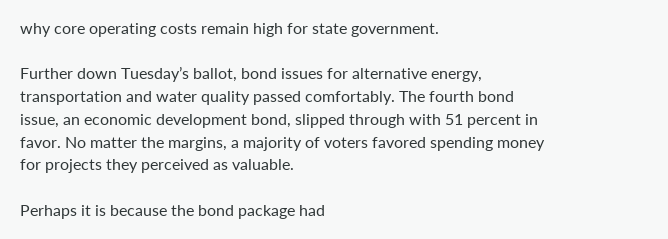why core operating costs remain high for state government.

Further down Tuesday’s ballot, bond issues for alternative energy, transportation and water quality passed comfortably. The fourth bond issue, an economic development bond, slipped through with 51 percent in favor. No matter the margins, a majority of voters favored spending money for projects they perceived as valuable.

Perhaps it is because the bond package had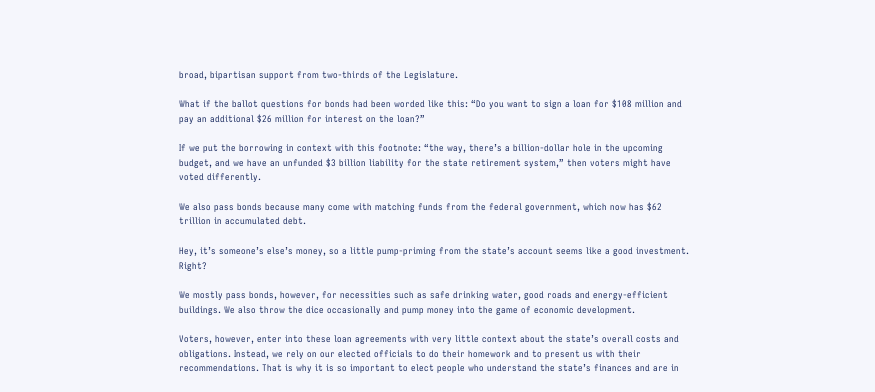broad, bipartisan support from two-thirds of the Legislature.

What if the ballot questions for bonds had been worded like this: “Do you want to sign a loan for $108 million and pay an additional $26 million for interest on the loan?”

If we put the borrowing in context with this footnote: “the way, there’s a billion-dollar hole in the upcoming budget, and we have an unfunded $3 billion liability for the state retirement system,” then voters might have voted differently.

We also pass bonds because many come with matching funds from the federal government, which now has $62 trillion in accumulated debt.

Hey, it’s someone’s else’s money, so a little pump-priming from the state’s account seems like a good investment. Right?

We mostly pass bonds, however, for necessities such as safe drinking water, good roads and energy-efficient buildings. We also throw the dice occasionally and pump money into the game of economic development.

Voters, however, enter into these loan agreements with very little context about the state’s overall costs and obligations. Instead, we rely on our elected officials to do their homework and to present us with their recommendations. That is why it is so important to elect people who understand the state’s finances and are in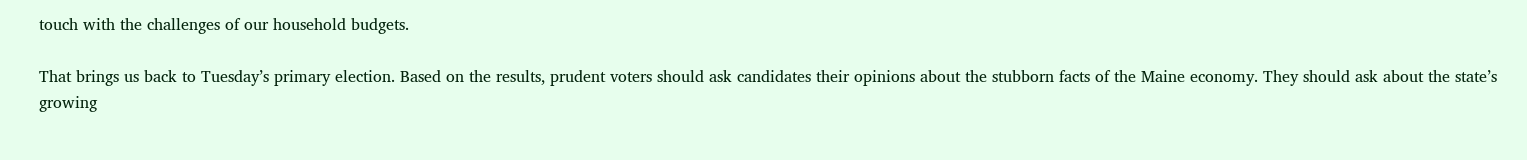touch with the challenges of our household budgets.

That brings us back to Tuesday’s primary election. Based on the results, prudent voters should ask candidates their opinions about the stubborn facts of the Maine economy. They should ask about the state’s growing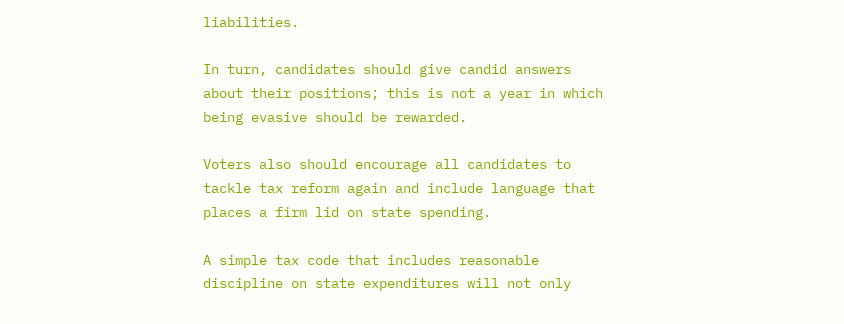liabilities.

In turn, candidates should give candid answers about their positions; this is not a year in which being evasive should be rewarded.

Voters also should encourage all candidates to tackle tax reform again and include language that places a firm lid on state spending.

A simple tax code that includes reasonable discipline on state expenditures will not only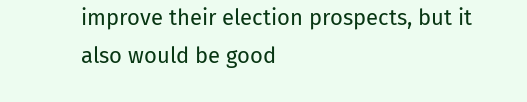improve their election prospects, but it also would be good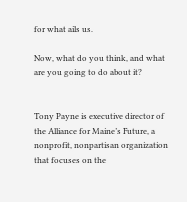for what ails us.

Now, what do you think, and what are you going to do about it?


Tony Payne is executive director of the Alliance for Maine’s Future, a nonprofit, nonpartisan organization that focuses on the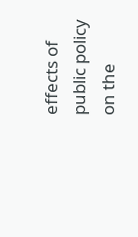effects of public policy on the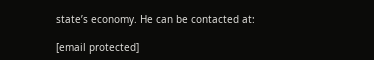state’s economy. He can be contacted at:

[email protected]